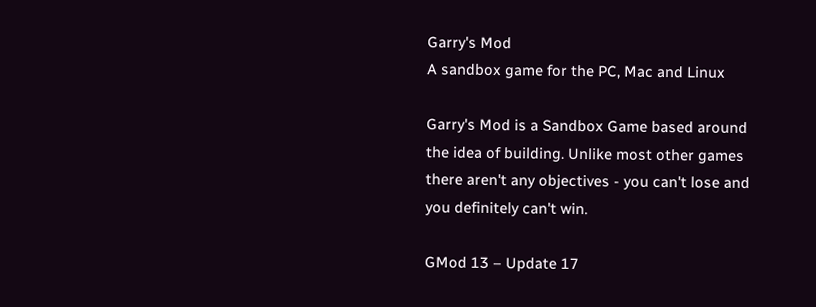Garry's Mod
A sandbox game for the PC, Mac and Linux

Garry's Mod is a Sandbox Game based around the idea of building. Unlike most other games there aren't any objectives - you can't lose and you definitely can't win.

GMod 13 – Update 17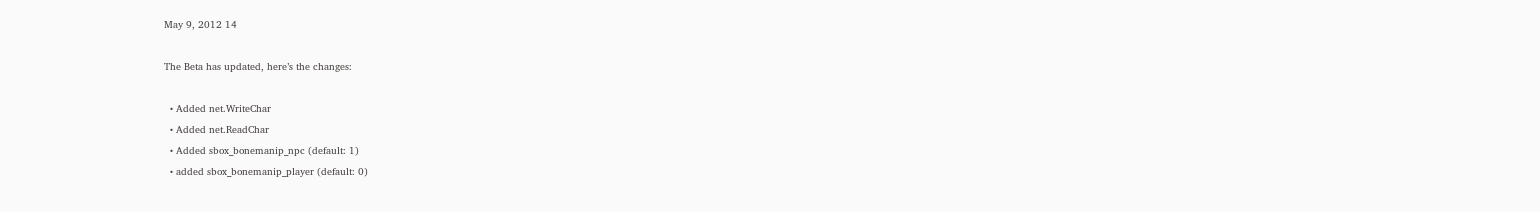May 9, 2012 14

The Beta has updated, here’s the changes:

  • Added net.WriteChar
  • Added net.ReadChar
  • Added sbox_bonemanip_npc (default: 1)
  • added sbox_bonemanip_player (default: 0)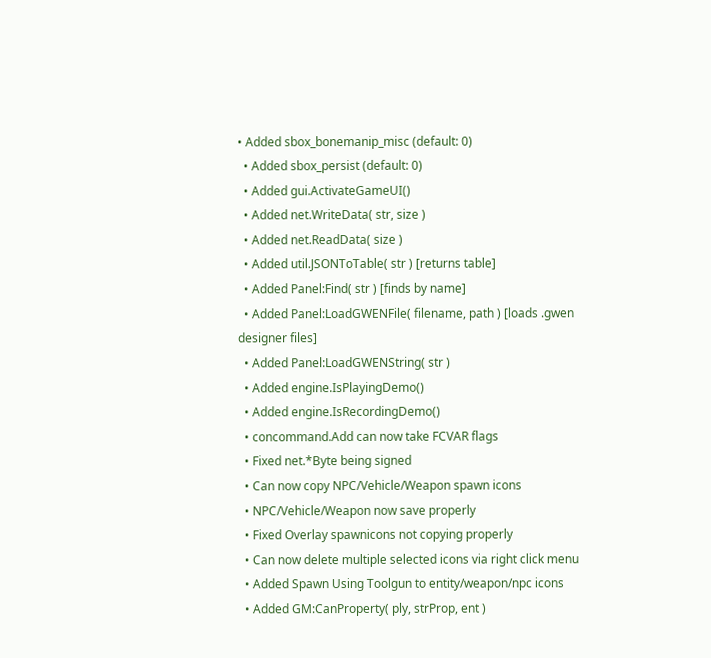• Added sbox_bonemanip_misc (default: 0)
  • Added sbox_persist (default: 0)
  • Added gui.ActivateGameUI()
  • Added net.WriteData( str, size )
  • Added net.ReadData( size )
  • Added util.JSONToTable( str ) [returns table]
  • Added Panel:Find( str ) [finds by name]
  • Added Panel:LoadGWENFile( filename, path ) [loads .gwen designer files]
  • Added Panel:LoadGWENString( str )
  • Added engine.IsPlayingDemo()
  • Added engine.IsRecordingDemo()
  • concommand.Add can now take FCVAR flags
  • Fixed net.*Byte being signed
  • Can now copy NPC/Vehicle/Weapon spawn icons
  • NPC/Vehicle/Weapon now save properly
  • Fixed Overlay spawnicons not copying properly
  • Can now delete multiple selected icons via right click menu
  • Added Spawn Using Toolgun to entity/weapon/npc icons
  • Added GM:CanProperty( ply, strProp, ent )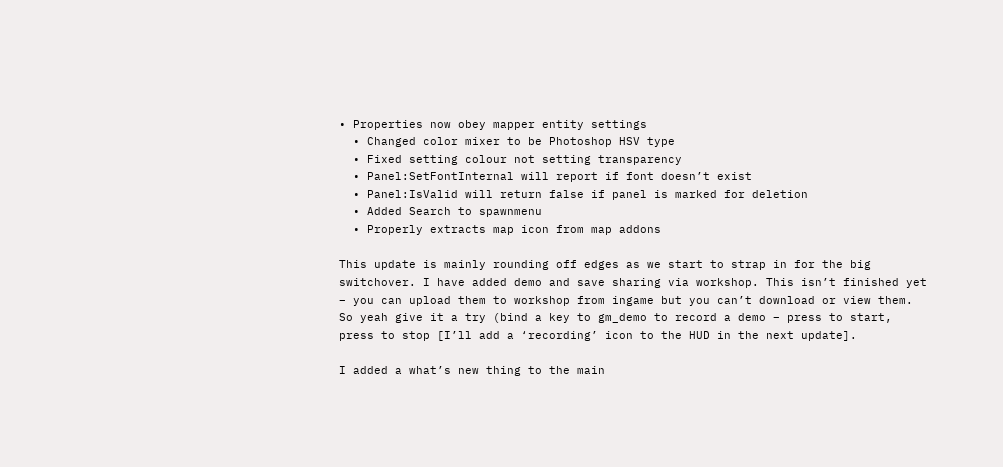• Properties now obey mapper entity settings
  • Changed color mixer to be Photoshop HSV type
  • Fixed setting colour not setting transparency
  • Panel:SetFontInternal will report if font doesn’t exist
  • Panel:IsValid will return false if panel is marked for deletion
  • Added Search to spawnmenu
  • Properly extracts map icon from map addons

This update is mainly rounding off edges as we start to strap in for the big switchover. I have added demo and save sharing via workshop. This isn’t finished yet – you can upload them to workshop from ingame but you can’t download or view them. So yeah give it a try (bind a key to gm_demo to record a demo – press to start, press to stop [I’ll add a ‘recording’ icon to the HUD in the next update].

I added a what’s new thing to the main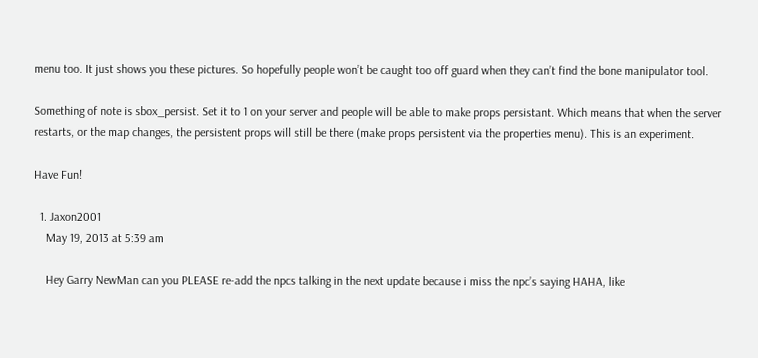menu too. It just shows you these pictures. So hopefully people won’t be caught too off guard when they can’t find the bone manipulator tool.

Something of note is sbox_persist. Set it to 1 on your server and people will be able to make props persistant. Which means that when the server restarts, or the map changes, the persistent props will still be there (make props persistent via the properties menu). This is an experiment.

Have Fun!

  1. Jaxon2001
    May 19, 2013 at 5:39 am

    Hey Garry NewMan can you PLEASE re-add the npcs talking in the next update because i miss the npc’s saying HAHA, like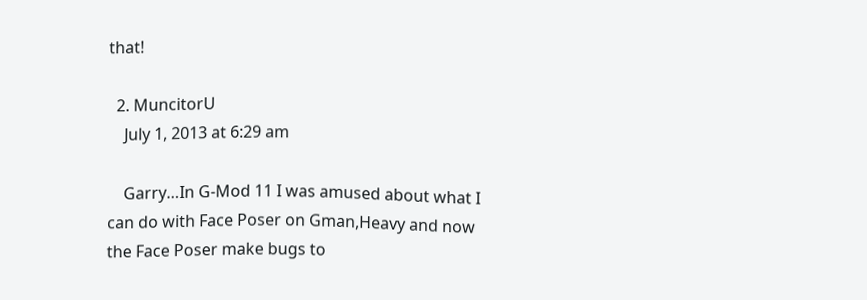that!

  2. MuncitorU
    July 1, 2013 at 6:29 am

    Garry…In G-Mod 11 I was amused about what I can do with Face Poser on Gman,Heavy and now the Face Poser make bugs to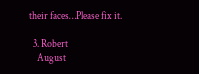their faces…Please fix it.

  3. Robert
    August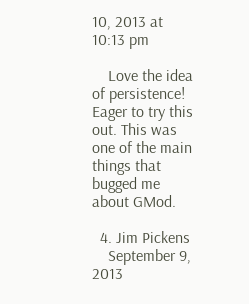10, 2013 at 10:13 pm

    Love the idea of persistence! Eager to try this out. This was one of the main things that bugged me about GMod.

  4. Jim Pickens
    September 9, 2013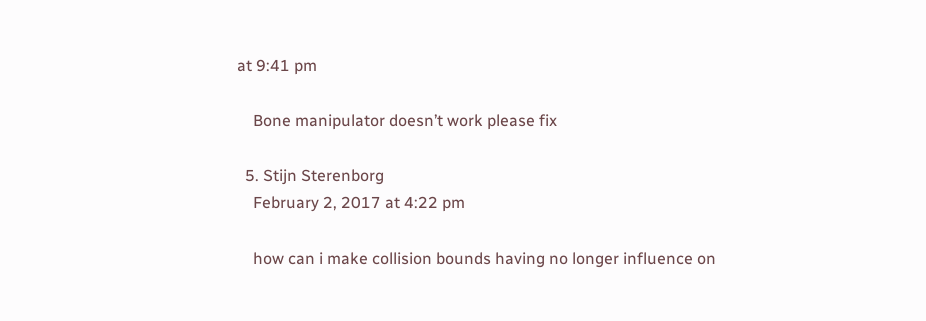at 9:41 pm

    Bone manipulator doesn’t work please fix

  5. Stijn Sterenborg
    February 2, 2017 at 4:22 pm

    how can i make collision bounds having no longer influence on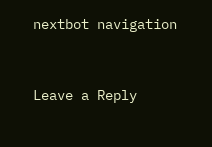nextbot navigation


Leave a Reply